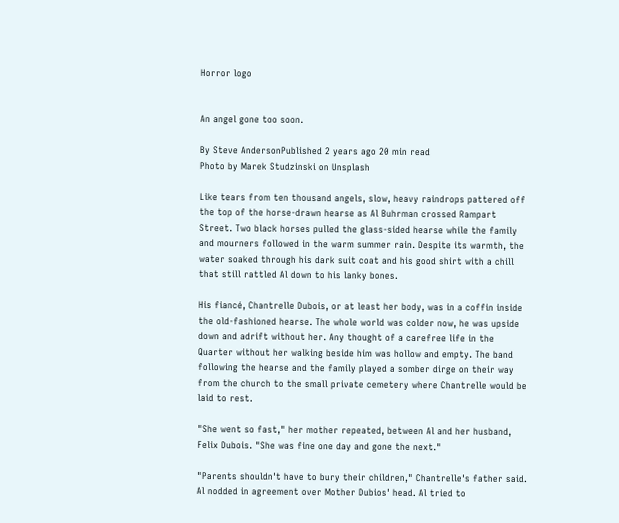Horror logo


An angel gone too soon.

By Steve AndersonPublished 2 years ago 20 min read
Photo by Marek Studzinski on Unsplash

Like tears from ten thousand angels, slow, heavy raindrops pattered off the top of the horse-drawn hearse as Al Buhrman crossed Rampart Street. Two black horses pulled the glass-sided hearse while the family and mourners followed in the warm summer rain. Despite its warmth, the water soaked through his dark suit coat and his good shirt with a chill that still rattled Al down to his lanky bones.

His fiancé, Chantrelle Dubois, or at least her body, was in a coffin inside the old-fashioned hearse. The whole world was colder now, he was upside down and adrift without her. Any thought of a carefree life in the Quarter without her walking beside him was hollow and empty. The band following the hearse and the family played a somber dirge on their way from the church to the small private cemetery where Chantrelle would be laid to rest.

"She went so fast," her mother repeated, between Al and her husband, Felix Dubois. "She was fine one day and gone the next."

"Parents shouldn't have to bury their children," Chantrelle's father said. Al nodded in agreement over Mother Dubios' head. Al tried to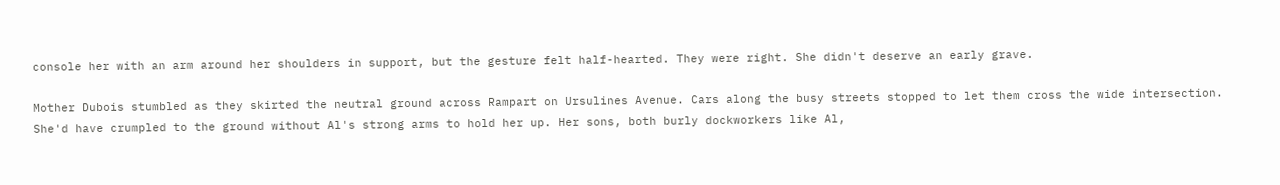console her with an arm around her shoulders in support, but the gesture felt half-hearted. They were right. She didn't deserve an early grave.

Mother Dubois stumbled as they skirted the neutral ground across Rampart on Ursulines Avenue. Cars along the busy streets stopped to let them cross the wide intersection. She'd have crumpled to the ground without Al's strong arms to hold her up. Her sons, both burly dockworkers like Al,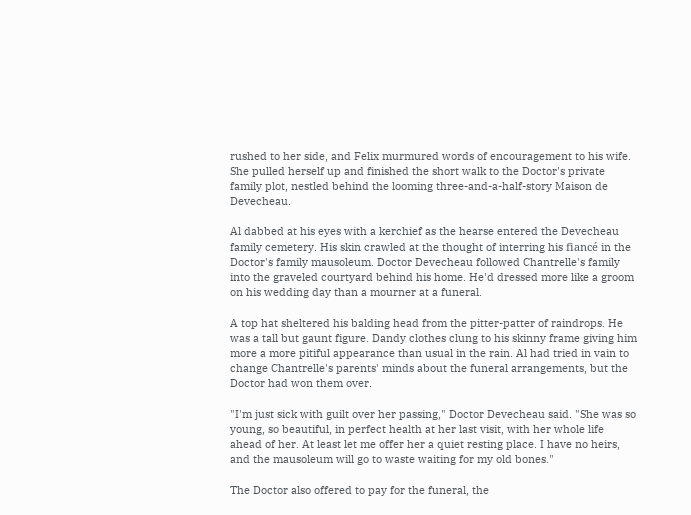rushed to her side, and Felix murmured words of encouragement to his wife. She pulled herself up and finished the short walk to the Doctor's private family plot, nestled behind the looming three-and-a-half-story Maison de Devecheau.

Al dabbed at his eyes with a kerchief as the hearse entered the Devecheau family cemetery. His skin crawled at the thought of interring his fiancé in the Doctor's family mausoleum. Doctor Devecheau followed Chantrelle's family into the graveled courtyard behind his home. He'd dressed more like a groom on his wedding day than a mourner at a funeral.

A top hat sheltered his balding head from the pitter-patter of raindrops. He was a tall but gaunt figure. Dandy clothes clung to his skinny frame giving him more a more pitiful appearance than usual in the rain. Al had tried in vain to change Chantrelle's parents' minds about the funeral arrangements, but the Doctor had won them over.

"I'm just sick with guilt over her passing," Doctor Devecheau said. "She was so young, so beautiful, in perfect health at her last visit, with her whole life ahead of her. At least let me offer her a quiet resting place. I have no heirs, and the mausoleum will go to waste waiting for my old bones."

The Doctor also offered to pay for the funeral, the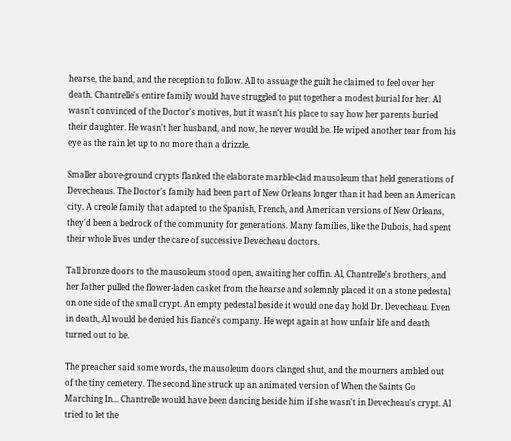hearse, the band, and the reception to follow. All to assuage the guilt he claimed to feel over her death. Chantrelle's entire family would have struggled to put together a modest burial for her. Al wasn't convinced of the Doctor's motives, but it wasn't his place to say how her parents buried their daughter. He wasn't her husband, and now, he never would be. He wiped another tear from his eye as the rain let up to no more than a drizzle.

Smaller above-ground crypts flanked the elaborate marble-clad mausoleum that held generations of Devecheaus. The Doctor's family had been part of New Orleans longer than it had been an American city. A creole family that adapted to the Spanish, French, and American versions of New Orleans, they'd been a bedrock of the community for generations. Many families, like the Dubois, had spent their whole lives under the care of successive Devecheau doctors.

Tall bronze doors to the mausoleum stood open, awaiting her coffin. Al, Chantrelle's brothers, and her father pulled the flower-laden casket from the hearse and solemnly placed it on a stone pedestal on one side of the small crypt. An empty pedestal beside it would one day hold Dr. Devecheau. Even in death, Al would be denied his fiancé's company. He wept again at how unfair life and death turned out to be.

The preacher said some words, the mausoleum doors clanged shut, and the mourners ambled out of the tiny cemetery. The second line struck up an animated version of When the Saints Go Marching In... Chantrelle would have been dancing beside him if she wasn't in Devecheau's crypt. Al tried to let the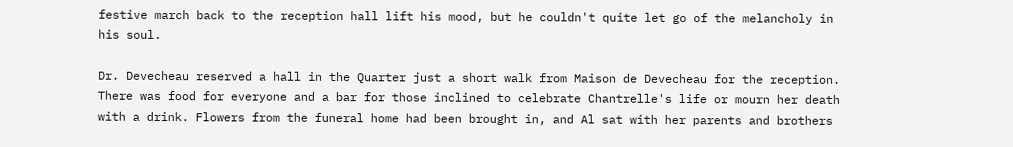festive march back to the reception hall lift his mood, but he couldn't quite let go of the melancholy in his soul.

Dr. Devecheau reserved a hall in the Quarter just a short walk from Maison de Devecheau for the reception. There was food for everyone and a bar for those inclined to celebrate Chantrelle's life or mourn her death with a drink. Flowers from the funeral home had been brought in, and Al sat with her parents and brothers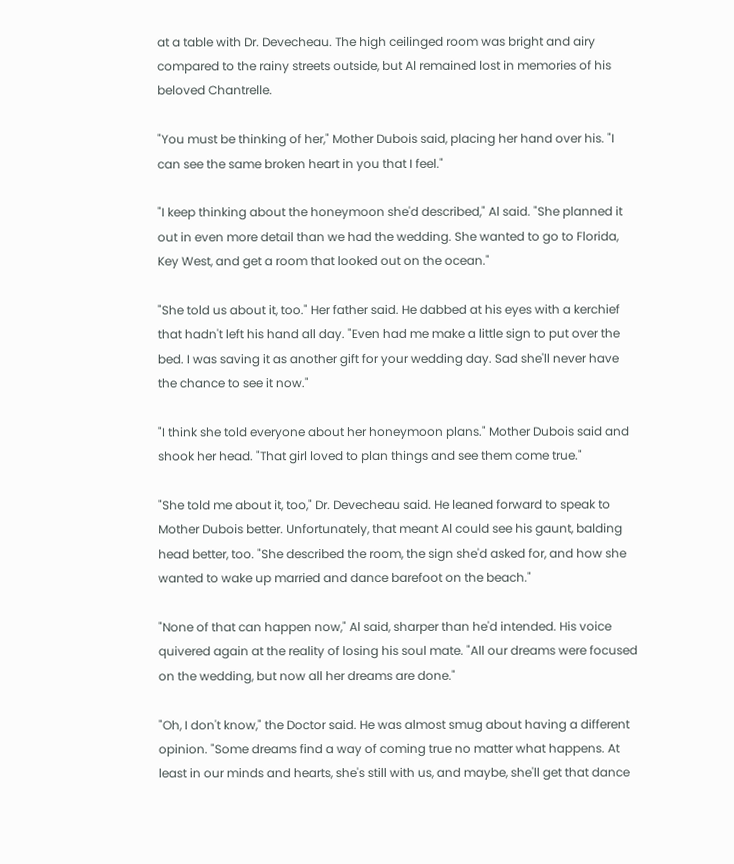at a table with Dr. Devecheau. The high ceilinged room was bright and airy compared to the rainy streets outside, but Al remained lost in memories of his beloved Chantrelle.

"You must be thinking of her," Mother Dubois said, placing her hand over his. "I can see the same broken heart in you that I feel."

"I keep thinking about the honeymoon she'd described," Al said. "She planned it out in even more detail than we had the wedding. She wanted to go to Florida, Key West, and get a room that looked out on the ocean."

"She told us about it, too." Her father said. He dabbed at his eyes with a kerchief that hadn't left his hand all day. "Even had me make a little sign to put over the bed. I was saving it as another gift for your wedding day. Sad she'll never have the chance to see it now."

"I think she told everyone about her honeymoon plans." Mother Dubois said and shook her head. "That girl loved to plan things and see them come true."

"She told me about it, too," Dr. Devecheau said. He leaned forward to speak to Mother Dubois better. Unfortunately, that meant Al could see his gaunt, balding head better, too. "She described the room, the sign she'd asked for, and how she wanted to wake up married and dance barefoot on the beach."

"None of that can happen now," Al said, sharper than he'd intended. His voice quivered again at the reality of losing his soul mate. "All our dreams were focused on the wedding, but now all her dreams are done."

"Oh, I don't know," the Doctor said. He was almost smug about having a different opinion. "Some dreams find a way of coming true no matter what happens. At least in our minds and hearts, she's still with us, and maybe, she'll get that dance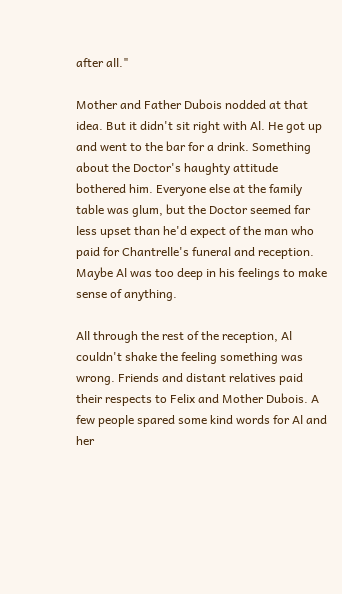after all."

Mother and Father Dubois nodded at that idea. But it didn't sit right with Al. He got up and went to the bar for a drink. Something about the Doctor's haughty attitude bothered him. Everyone else at the family table was glum, but the Doctor seemed far less upset than he'd expect of the man who paid for Chantrelle's funeral and reception. Maybe Al was too deep in his feelings to make sense of anything.

All through the rest of the reception, Al couldn't shake the feeling something was wrong. Friends and distant relatives paid their respects to Felix and Mother Dubois. A few people spared some kind words for Al and her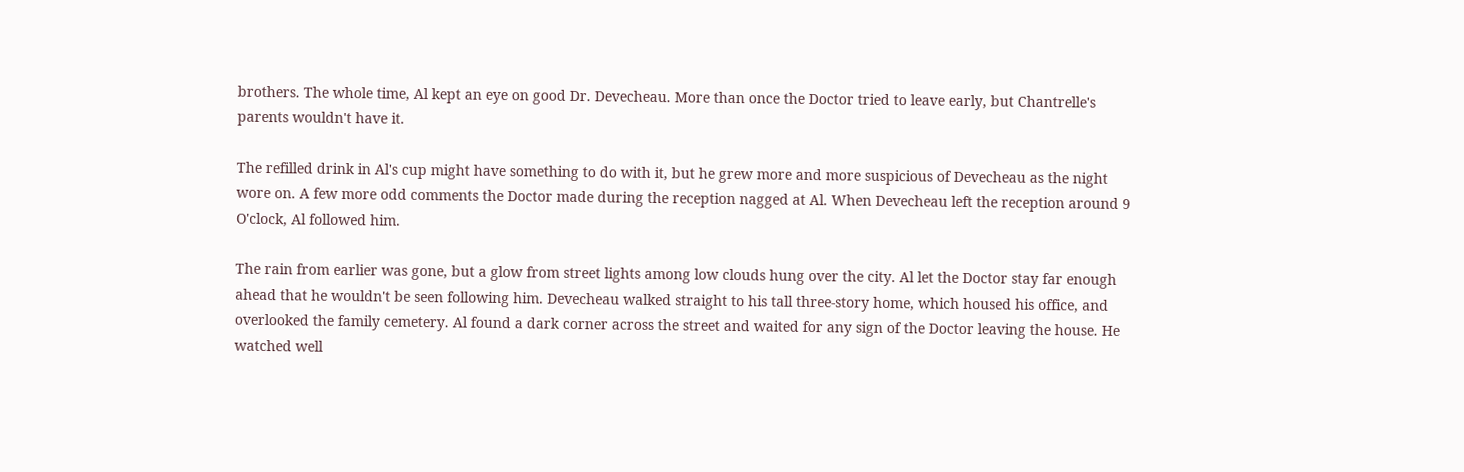brothers. The whole time, Al kept an eye on good Dr. Devecheau. More than once the Doctor tried to leave early, but Chantrelle's parents wouldn't have it.

The refilled drink in Al's cup might have something to do with it, but he grew more and more suspicious of Devecheau as the night wore on. A few more odd comments the Doctor made during the reception nagged at Al. When Devecheau left the reception around 9 O'clock, Al followed him.

The rain from earlier was gone, but a glow from street lights among low clouds hung over the city. Al let the Doctor stay far enough ahead that he wouldn't be seen following him. Devecheau walked straight to his tall three-story home, which housed his office, and overlooked the family cemetery. Al found a dark corner across the street and waited for any sign of the Doctor leaving the house. He watched well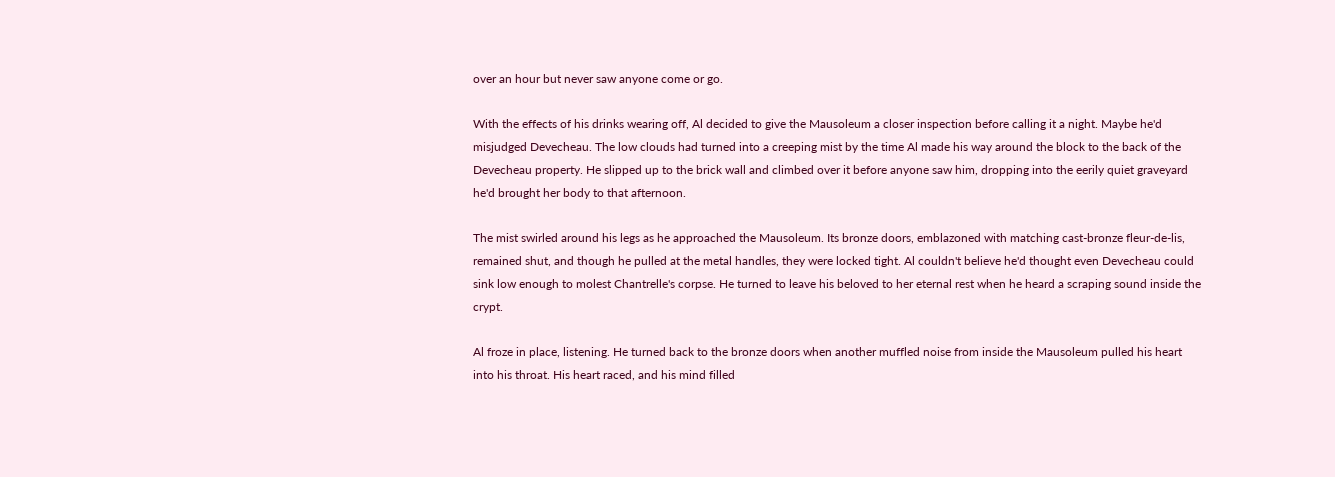over an hour but never saw anyone come or go.

With the effects of his drinks wearing off, Al decided to give the Mausoleum a closer inspection before calling it a night. Maybe he'd misjudged Devecheau. The low clouds had turned into a creeping mist by the time Al made his way around the block to the back of the Devecheau property. He slipped up to the brick wall and climbed over it before anyone saw him, dropping into the eerily quiet graveyard he'd brought her body to that afternoon.

The mist swirled around his legs as he approached the Mausoleum. Its bronze doors, emblazoned with matching cast-bronze fleur-de-lis, remained shut, and though he pulled at the metal handles, they were locked tight. Al couldn't believe he'd thought even Devecheau could sink low enough to molest Chantrelle's corpse. He turned to leave his beloved to her eternal rest when he heard a scraping sound inside the crypt.

Al froze in place, listening. He turned back to the bronze doors when another muffled noise from inside the Mausoleum pulled his heart into his throat. His heart raced, and his mind filled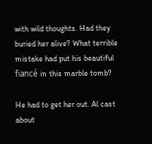with wild thoughts. Had they buried her alive? What terrible mistake had put his beautiful fiancé in this marble tomb?

He had to get her out. Al cast about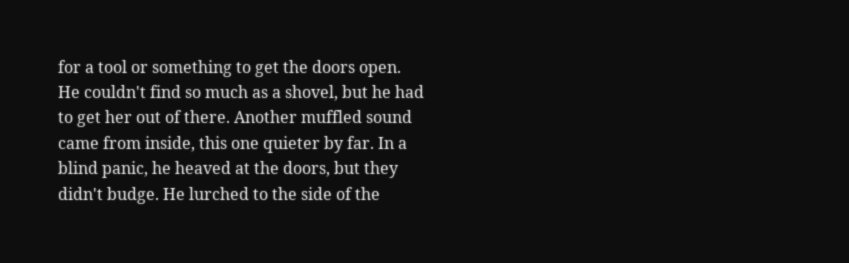for a tool or something to get the doors open. He couldn't find so much as a shovel, but he had to get her out of there. Another muffled sound came from inside, this one quieter by far. In a blind panic, he heaved at the doors, but they didn't budge. He lurched to the side of the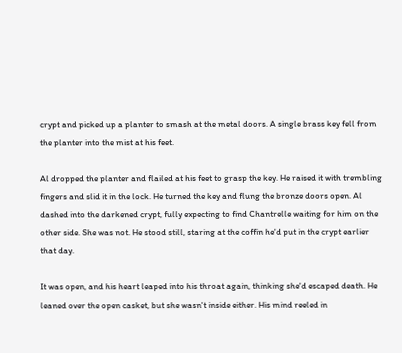crypt and picked up a planter to smash at the metal doors. A single brass key fell from the planter into the mist at his feet.

Al dropped the planter and flailed at his feet to grasp the key. He raised it with trembling fingers and slid it in the lock. He turned the key and flung the bronze doors open. Al dashed into the darkened crypt, fully expecting to find Chantrelle waiting for him on the other side. She was not. He stood still, staring at the coffin he'd put in the crypt earlier that day.

It was open, and his heart leaped into his throat again, thinking she'd escaped death. He leaned over the open casket, but she wasn't inside either. His mind reeled in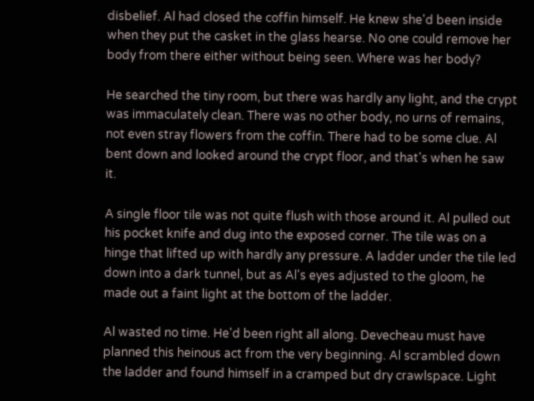disbelief. Al had closed the coffin himself. He knew she'd been inside when they put the casket in the glass hearse. No one could remove her body from there either without being seen. Where was her body?

He searched the tiny room, but there was hardly any light, and the crypt was immaculately clean. There was no other body, no urns of remains, not even stray flowers from the coffin. There had to be some clue. Al bent down and looked around the crypt floor, and that's when he saw it.

A single floor tile was not quite flush with those around it. Al pulled out his pocket knife and dug into the exposed corner. The tile was on a hinge that lifted up with hardly any pressure. A ladder under the tile led down into a dark tunnel, but as Al's eyes adjusted to the gloom, he made out a faint light at the bottom of the ladder.

Al wasted no time. He'd been right all along. Devecheau must have planned this heinous act from the very beginning. Al scrambled down the ladder and found himself in a cramped but dry crawlspace. Light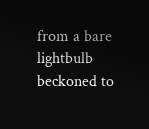from a bare lightbulb beckoned to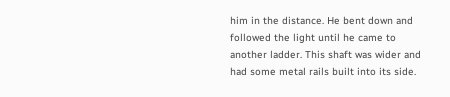him in the distance. He bent down and followed the light until he came to another ladder. This shaft was wider and had some metal rails built into its side.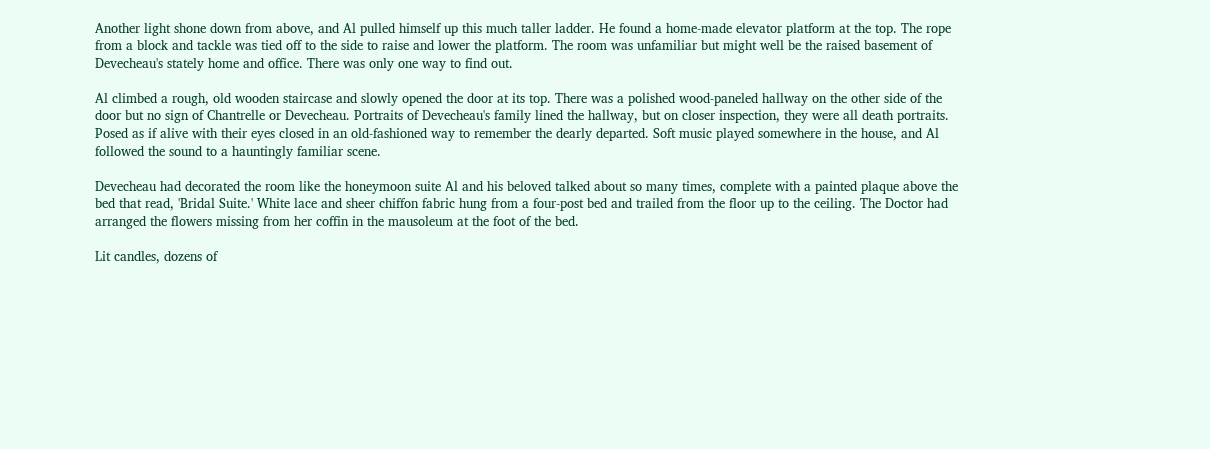Another light shone down from above, and Al pulled himself up this much taller ladder. He found a home-made elevator platform at the top. The rope from a block and tackle was tied off to the side to raise and lower the platform. The room was unfamiliar but might well be the raised basement of Devecheau's stately home and office. There was only one way to find out.

Al climbed a rough, old wooden staircase and slowly opened the door at its top. There was a polished wood-paneled hallway on the other side of the door but no sign of Chantrelle or Devecheau. Portraits of Devecheau's family lined the hallway, but on closer inspection, they were all death portraits. Posed as if alive with their eyes closed in an old-fashioned way to remember the dearly departed. Soft music played somewhere in the house, and Al followed the sound to a hauntingly familiar scene.

Devecheau had decorated the room like the honeymoon suite Al and his beloved talked about so many times, complete with a painted plaque above the bed that read, 'Bridal Suite.' White lace and sheer chiffon fabric hung from a four-post bed and trailed from the floor up to the ceiling. The Doctor had arranged the flowers missing from her coffin in the mausoleum at the foot of the bed.

Lit candles, dozens of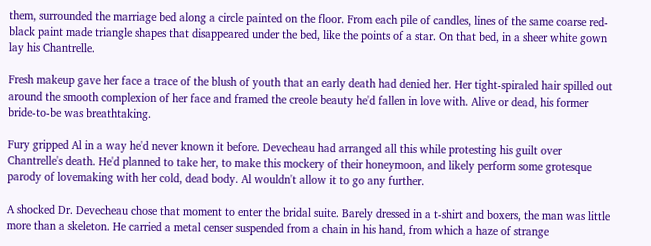them, surrounded the marriage bed along a circle painted on the floor. From each pile of candles, lines of the same coarse red-black paint made triangle shapes that disappeared under the bed, like the points of a star. On that bed, in a sheer white gown lay his Chantrelle.

Fresh makeup gave her face a trace of the blush of youth that an early death had denied her. Her tight-spiraled hair spilled out around the smooth complexion of her face and framed the creole beauty he'd fallen in love with. Alive or dead, his former bride-to-be was breathtaking.

Fury gripped Al in a way he'd never known it before. Devecheau had arranged all this while protesting his guilt over Chantrelle's death. He'd planned to take her, to make this mockery of their honeymoon, and likely perform some grotesque parody of lovemaking with her cold, dead body. Al wouldn't allow it to go any further.

A shocked Dr. Devecheau chose that moment to enter the bridal suite. Barely dressed in a t-shirt and boxers, the man was little more than a skeleton. He carried a metal censer suspended from a chain in his hand, from which a haze of strange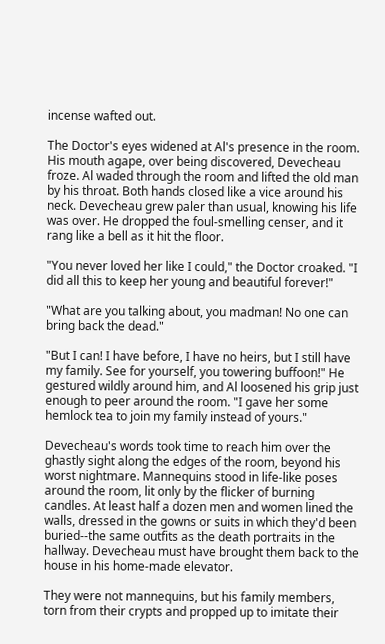incense wafted out.

The Doctor's eyes widened at Al's presence in the room. His mouth agape, over being discovered, Devecheau froze. Al waded through the room and lifted the old man by his throat. Both hands closed like a vice around his neck. Devecheau grew paler than usual, knowing his life was over. He dropped the foul-smelling censer, and it rang like a bell as it hit the floor.

"You never loved her like I could," the Doctor croaked. "I did all this to keep her young and beautiful forever!"

"What are you talking about, you madman! No one can bring back the dead."

"But I can! I have before, I have no heirs, but I still have my family. See for yourself, you towering buffoon!" He gestured wildly around him, and Al loosened his grip just enough to peer around the room. "I gave her some hemlock tea to join my family instead of yours."

Devecheau's words took time to reach him over the ghastly sight along the edges of the room, beyond his worst nightmare. Mannequins stood in life-like poses around the room, lit only by the flicker of burning candles. At least half a dozen men and women lined the walls, dressed in the gowns or suits in which they'd been buried--the same outfits as the death portraits in the hallway. Devecheau must have brought them back to the house in his home-made elevator.

They were not mannequins, but his family members, torn from their crypts and propped up to imitate their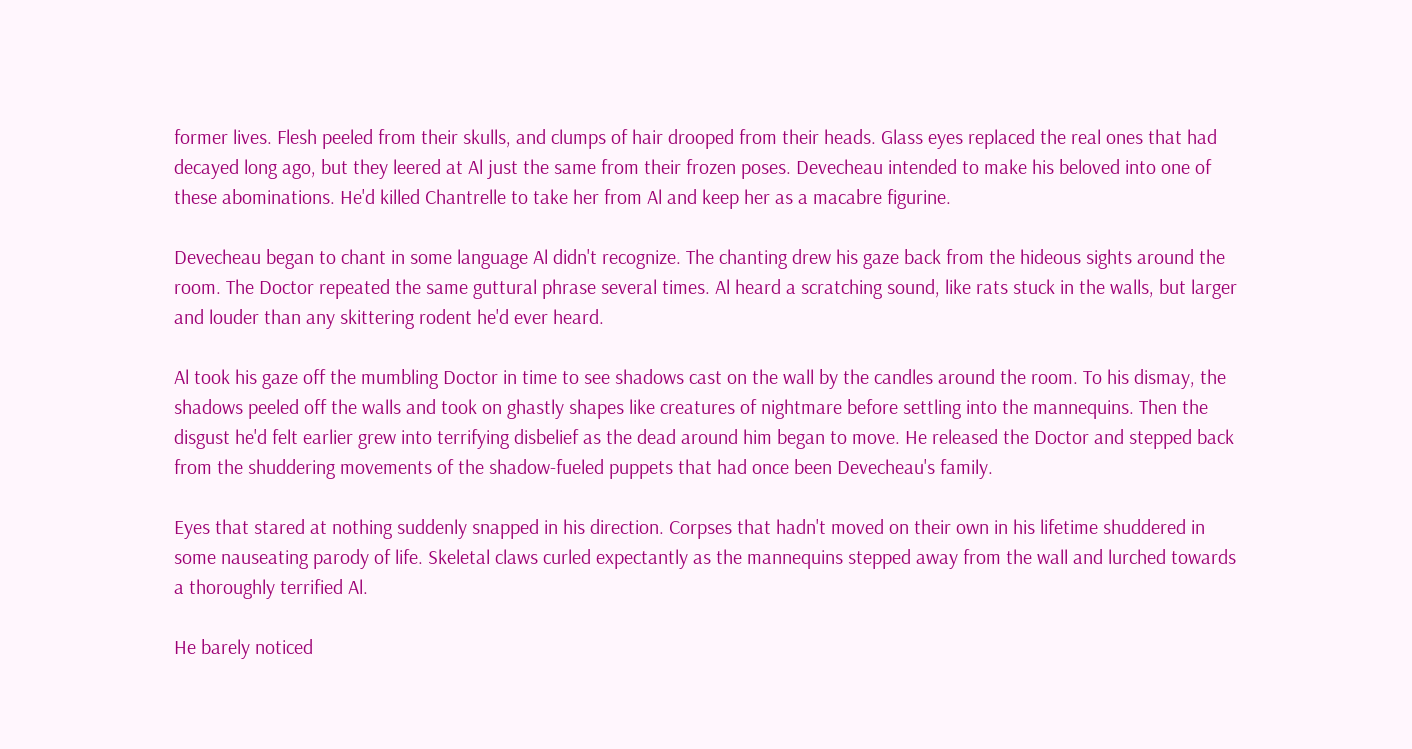former lives. Flesh peeled from their skulls, and clumps of hair drooped from their heads. Glass eyes replaced the real ones that had decayed long ago, but they leered at Al just the same from their frozen poses. Devecheau intended to make his beloved into one of these abominations. He'd killed Chantrelle to take her from Al and keep her as a macabre figurine.

Devecheau began to chant in some language Al didn't recognize. The chanting drew his gaze back from the hideous sights around the room. The Doctor repeated the same guttural phrase several times. Al heard a scratching sound, like rats stuck in the walls, but larger and louder than any skittering rodent he'd ever heard.

Al took his gaze off the mumbling Doctor in time to see shadows cast on the wall by the candles around the room. To his dismay, the shadows peeled off the walls and took on ghastly shapes like creatures of nightmare before settling into the mannequins. Then the disgust he'd felt earlier grew into terrifying disbelief as the dead around him began to move. He released the Doctor and stepped back from the shuddering movements of the shadow-fueled puppets that had once been Devecheau's family.

Eyes that stared at nothing suddenly snapped in his direction. Corpses that hadn't moved on their own in his lifetime shuddered in some nauseating parody of life. Skeletal claws curled expectantly as the mannequins stepped away from the wall and lurched towards a thoroughly terrified Al.

He barely noticed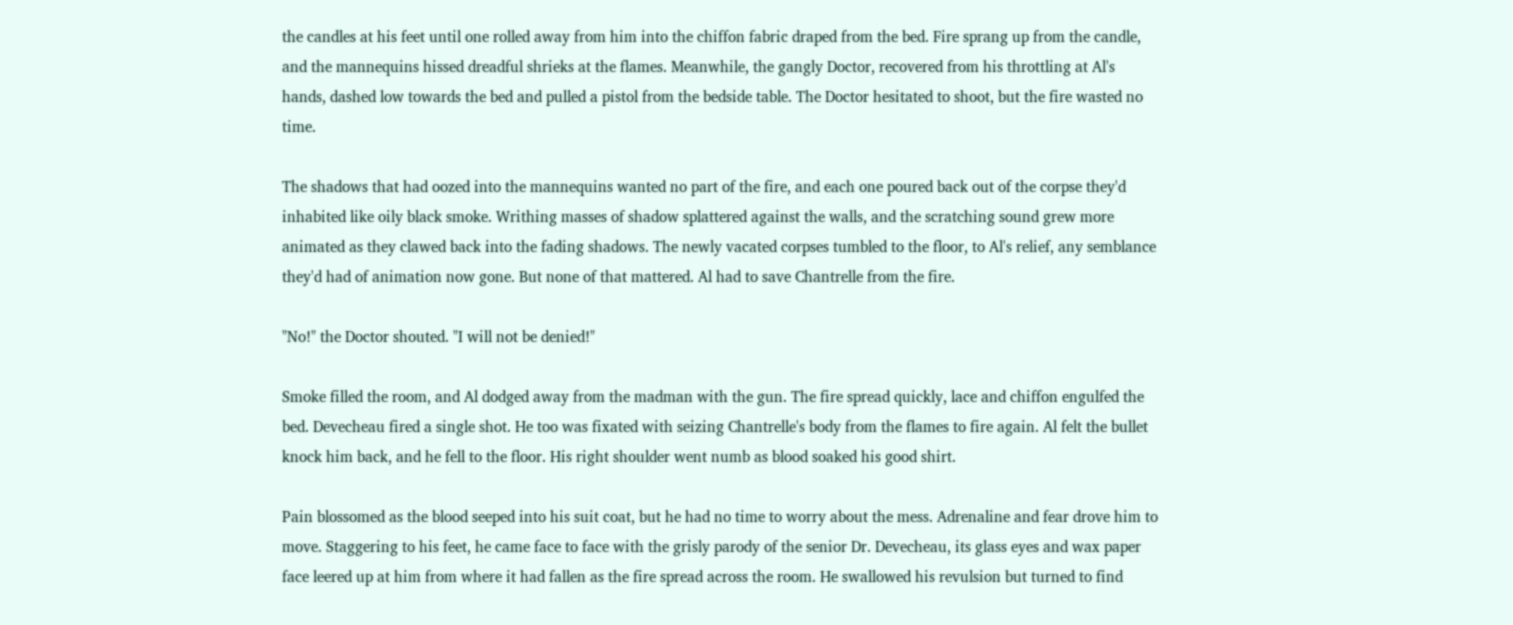the candles at his feet until one rolled away from him into the chiffon fabric draped from the bed. Fire sprang up from the candle, and the mannequins hissed dreadful shrieks at the flames. Meanwhile, the gangly Doctor, recovered from his throttling at Al's hands, dashed low towards the bed and pulled a pistol from the bedside table. The Doctor hesitated to shoot, but the fire wasted no time.

The shadows that had oozed into the mannequins wanted no part of the fire, and each one poured back out of the corpse they'd inhabited like oily black smoke. Writhing masses of shadow splattered against the walls, and the scratching sound grew more animated as they clawed back into the fading shadows. The newly vacated corpses tumbled to the floor, to Al's relief, any semblance they'd had of animation now gone. But none of that mattered. Al had to save Chantrelle from the fire.

"No!" the Doctor shouted. "I will not be denied!"

Smoke filled the room, and Al dodged away from the madman with the gun. The fire spread quickly, lace and chiffon engulfed the bed. Devecheau fired a single shot. He too was fixated with seizing Chantrelle's body from the flames to fire again. Al felt the bullet knock him back, and he fell to the floor. His right shoulder went numb as blood soaked his good shirt.

Pain blossomed as the blood seeped into his suit coat, but he had no time to worry about the mess. Adrenaline and fear drove him to move. Staggering to his feet, he came face to face with the grisly parody of the senior Dr. Devecheau, its glass eyes and wax paper face leered up at him from where it had fallen as the fire spread across the room. He swallowed his revulsion but turned to find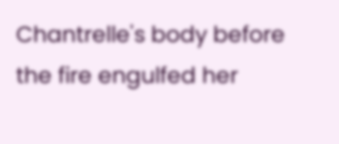Chantrelle's body before the fire engulfed her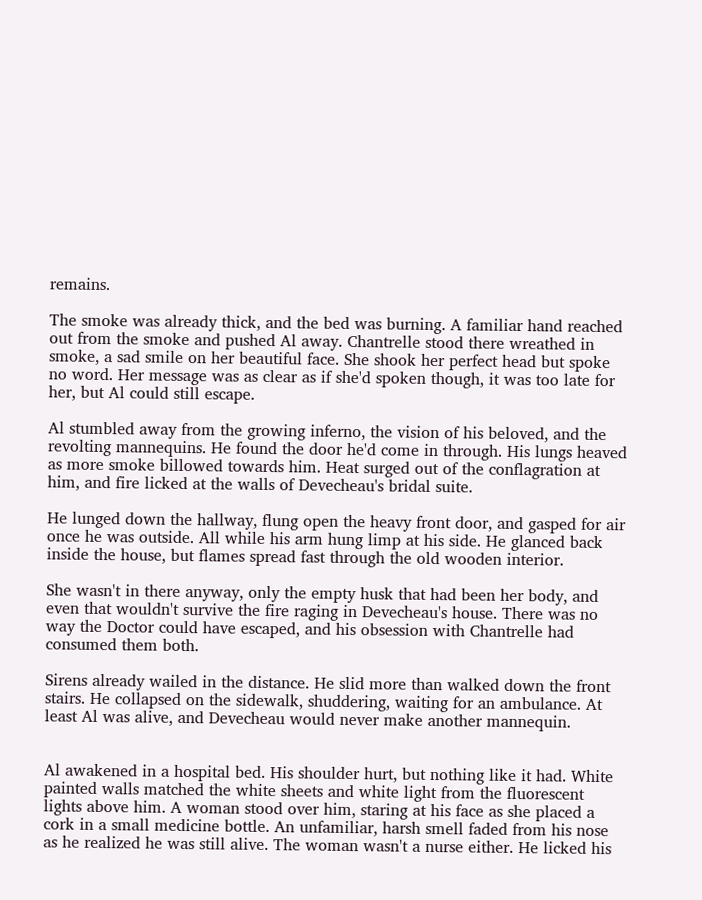remains.

The smoke was already thick, and the bed was burning. A familiar hand reached out from the smoke and pushed Al away. Chantrelle stood there wreathed in smoke, a sad smile on her beautiful face. She shook her perfect head but spoke no word. Her message was as clear as if she'd spoken though, it was too late for her, but Al could still escape.

Al stumbled away from the growing inferno, the vision of his beloved, and the revolting mannequins. He found the door he'd come in through. His lungs heaved as more smoke billowed towards him. Heat surged out of the conflagration at him, and fire licked at the walls of Devecheau's bridal suite.

He lunged down the hallway, flung open the heavy front door, and gasped for air once he was outside. All while his arm hung limp at his side. He glanced back inside the house, but flames spread fast through the old wooden interior.

She wasn't in there anyway, only the empty husk that had been her body, and even that wouldn't survive the fire raging in Devecheau's house. There was no way the Doctor could have escaped, and his obsession with Chantrelle had consumed them both.

Sirens already wailed in the distance. He slid more than walked down the front stairs. He collapsed on the sidewalk, shuddering, waiting for an ambulance. At least Al was alive, and Devecheau would never make another mannequin.


Al awakened in a hospital bed. His shoulder hurt, but nothing like it had. White painted walls matched the white sheets and white light from the fluorescent lights above him. A woman stood over him, staring at his face as she placed a cork in a small medicine bottle. An unfamiliar, harsh smell faded from his nose as he realized he was still alive. The woman wasn't a nurse either. He licked his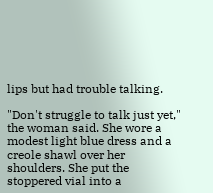lips but had trouble talking.

"Don't struggle to talk just yet," the woman said. She wore a modest light blue dress and a creole shawl over her shoulders. She put the stoppered vial into a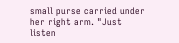small purse carried under her right arm. "Just listen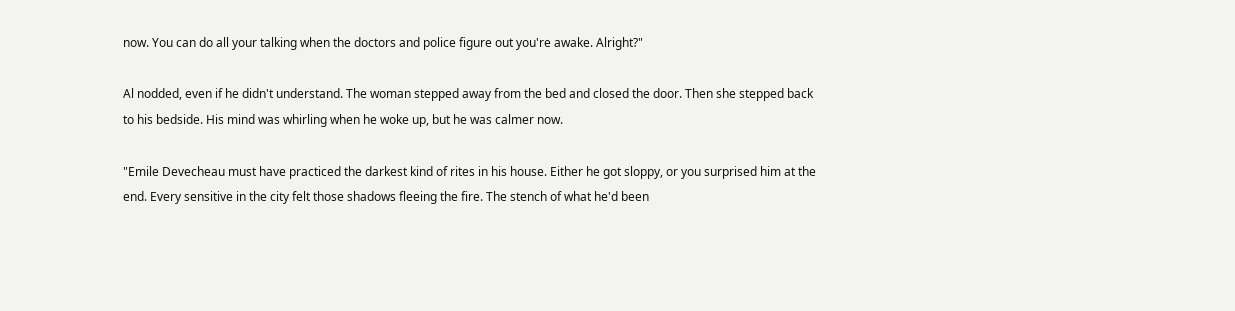now. You can do all your talking when the doctors and police figure out you're awake. Alright?"

Al nodded, even if he didn't understand. The woman stepped away from the bed and closed the door. Then she stepped back to his bedside. His mind was whirling when he woke up, but he was calmer now.

"Emile Devecheau must have practiced the darkest kind of rites in his house. Either he got sloppy, or you surprised him at the end. Every sensitive in the city felt those shadows fleeing the fire. The stench of what he'd been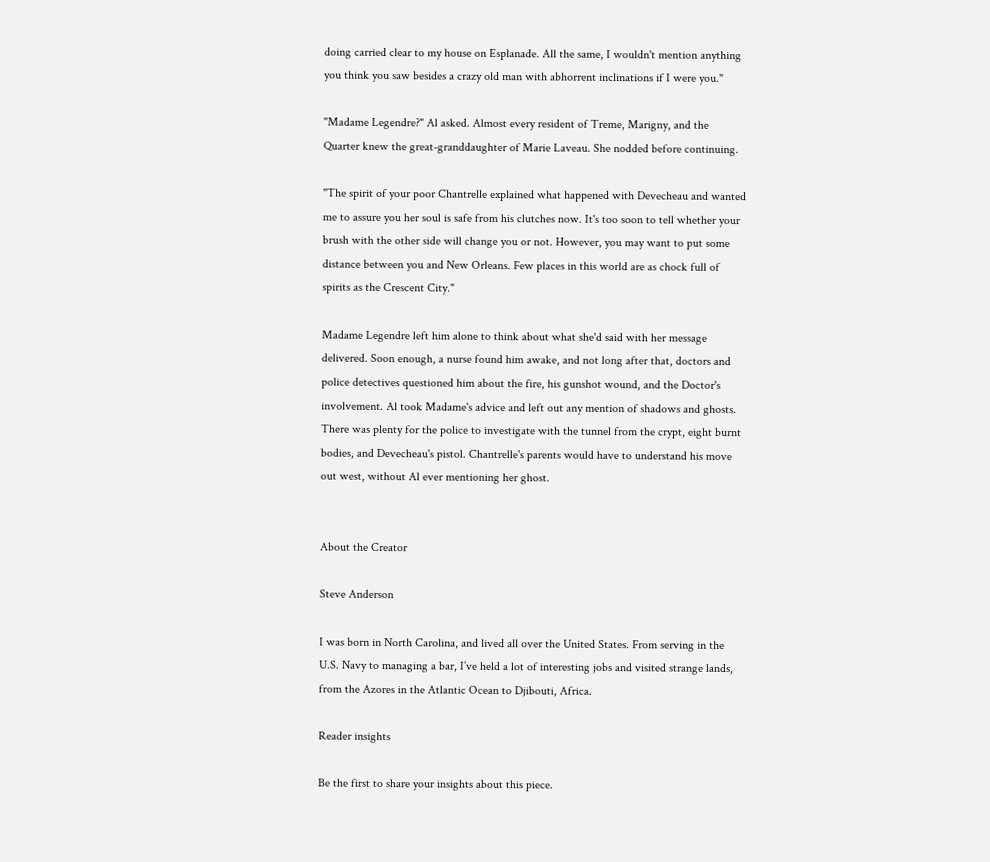doing carried clear to my house on Esplanade. All the same, I wouldn't mention anything you think you saw besides a crazy old man with abhorrent inclinations if I were you."

"Madame Legendre?" Al asked. Almost every resident of Treme, Marigny, and the Quarter knew the great-granddaughter of Marie Laveau. She nodded before continuing.

"The spirit of your poor Chantrelle explained what happened with Devecheau and wanted me to assure you her soul is safe from his clutches now. It's too soon to tell whether your brush with the other side will change you or not. However, you may want to put some distance between you and New Orleans. Few places in this world are as chock full of spirits as the Crescent City."

Madame Legendre left him alone to think about what she'd said with her message delivered. Soon enough, a nurse found him awake, and not long after that, doctors and police detectives questioned him about the fire, his gunshot wound, and the Doctor's involvement. Al took Madame's advice and left out any mention of shadows and ghosts. There was plenty for the police to investigate with the tunnel from the crypt, eight burnt bodies, and Devecheau's pistol. Chantrelle's parents would have to understand his move out west, without Al ever mentioning her ghost.


About the Creator

Steve Anderson

I was born in North Carolina, and lived all over the United States. From serving in the U.S. Navy to managing a bar, I’ve held a lot of interesting jobs and visited strange lands, from the Azores in the Atlantic Ocean to Djibouti, Africa.

Reader insights

Be the first to share your insights about this piece.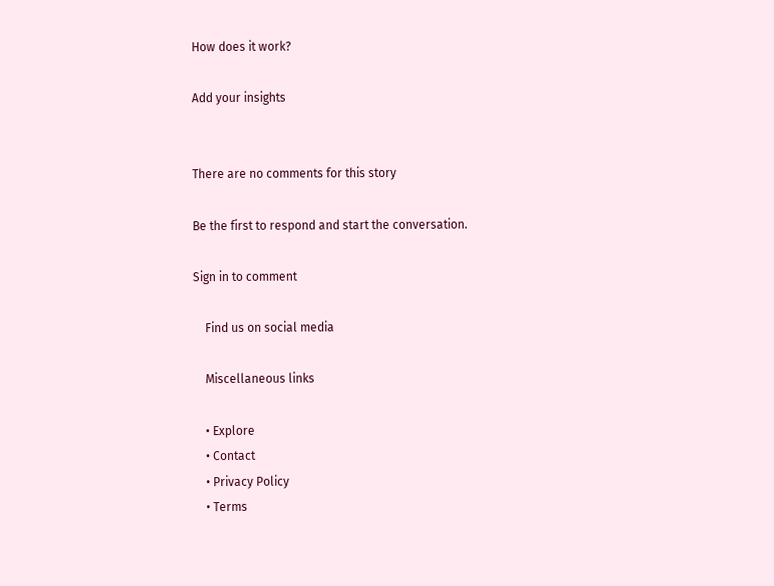How does it work?

Add your insights


There are no comments for this story

Be the first to respond and start the conversation.

Sign in to comment

    Find us on social media

    Miscellaneous links

    • Explore
    • Contact
    • Privacy Policy
    • Terms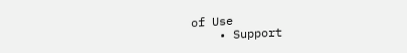of Use
    • Support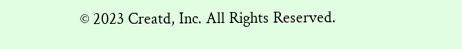© 2023 Creatd, Inc. All Rights Reserved.